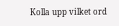Kolla upp vilket ord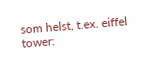som helst, t.ex. eiffel tower: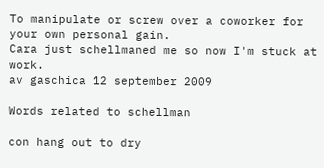To manipulate or screw over a coworker for your own personal gain.
Cara just schellmaned me so now I'm stuck at work.
av gaschica 12 september 2009

Words related to schellman

con hang out to dry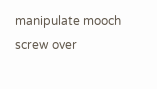manipulate mooch screw over